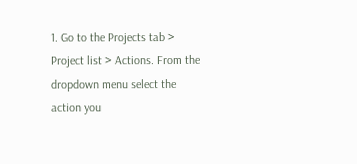1. Go to the Projects tab > Project list > Actions. From the dropdown menu select the action you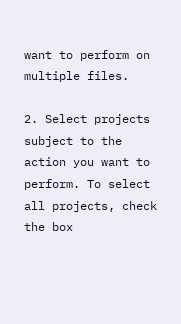want to perform on multiple files.

2. Select projects subject to the action you want to perform. To select all projects, check the box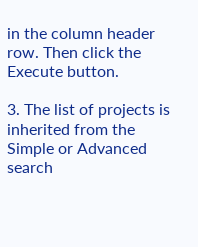in the column header row. Then click the Execute button.

3. The list of projects is inherited from the Simple or Advanced search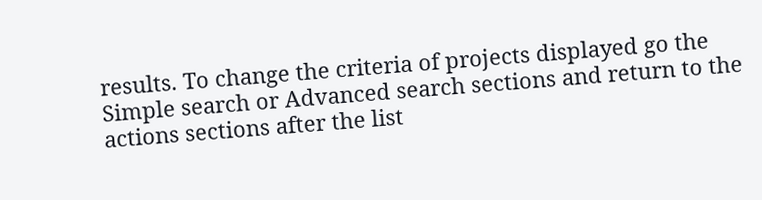results. To change the criteria of projects displayed go the Simple search or Advanced search sections and return to the actions sections after the list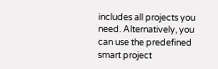includes all projects you need. Alternatively, you can use the predefined smart project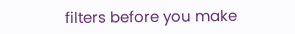filters before you make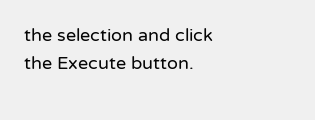the selection and click the Execute button.